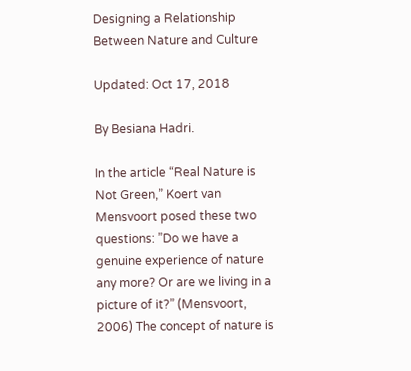Designing a Relationship Between Nature and Culture

Updated: Oct 17, 2018

By Besiana Hadri.

In the article “Real Nature is Not Green,” Koert van Mensvoort posed these two questions: ”Do we have a genuine experience of nature any more? Or are we living in a picture of it?” (Mensvoort, 2006) The concept of nature is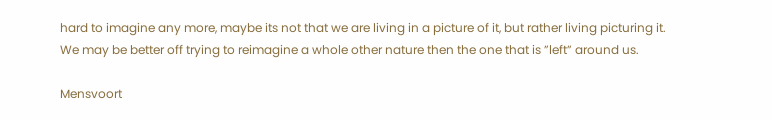hard to imagine any more, maybe its not that we are living in a picture of it, but rather living picturing it. We may be better off trying to reimagine a whole other nature then the one that is ”left” around us.

Mensvoort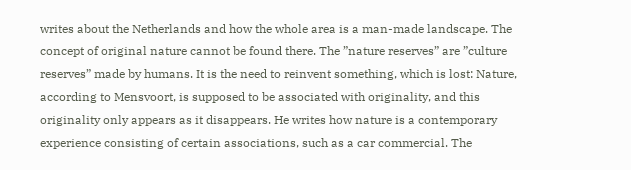writes about the Netherlands and how the whole area is a man-made landscape. The concept of original nature cannot be found there. The ”nature reserves” are ”culture reserves” made by humans. It is the need to reinvent something, which is lost: Nature, according to Mensvoort, is supposed to be associated with originality, and this originality only appears as it disappears. He writes how nature is a contemporary experience consisting of certain associations, such as a car commercial. The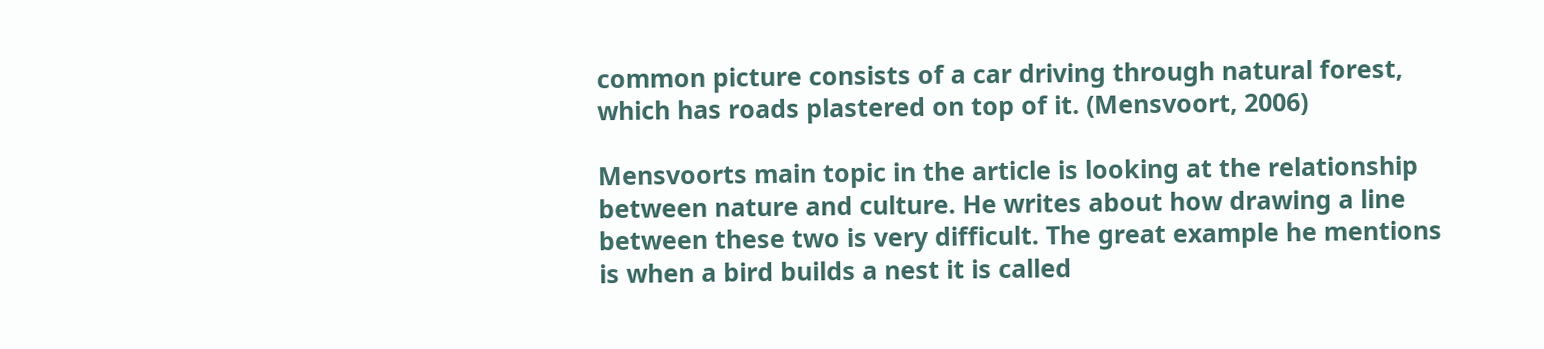common picture consists of a car driving through natural forest, which has roads plastered on top of it. (Mensvoort, 2006)

Mensvoorts main topic in the article is looking at the relationship between nature and culture. He writes about how drawing a line between these two is very difficult. The great example he mentions is when a bird builds a nest it is called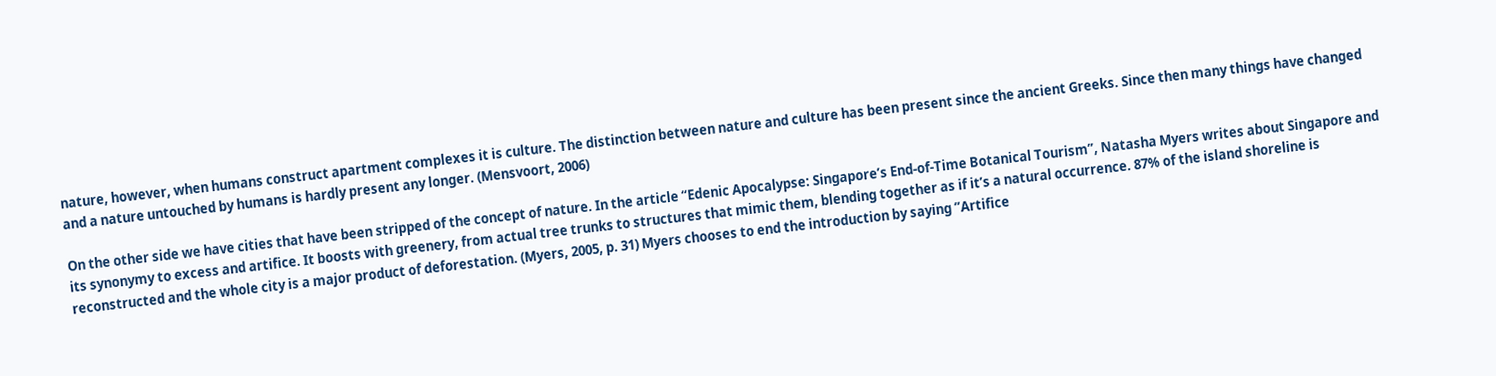nature, however, when humans construct apartment complexes it is culture. The distinction between nature and culture has been present since the ancient Greeks. Since then many things have changed and a nature untouched by humans is hardly present any longer. (Mensvoort, 2006)

On the other side we have cities that have been stripped of the concept of nature. In the article “Edenic Apocalypse: Singapore’s End-of-Time Botanical Tourism”, Natasha Myers writes about Singapore and its synonymy to excess and artifice. It boosts with greenery, from actual tree trunks to structures that mimic them, blending together as if it’s a natural occurrence. 87% of the island shoreline is reconstructed and the whole city is a major product of deforestation. (Myers, 2005, p. 31) Myers chooses to end the introduction by saying ”Artifice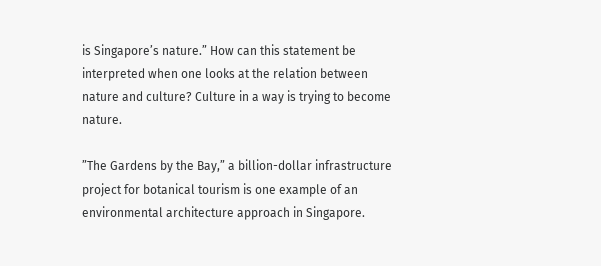is Singapore’s nature.” How can this statement be interpreted when one looks at the relation between nature and culture? Culture in a way is trying to become nature.

”The Gardens by the Bay,” a billion-dollar infrastructure project for botanical tourism is one example of an environmental architecture approach in Singapore.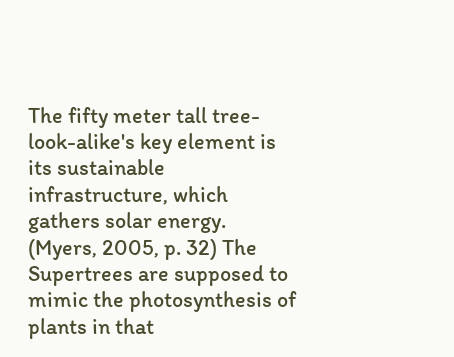The fifty meter tall tree-look-alike's key element is its sustainable infrastructure, which gathers solar energy. (Myers, 2005, p. 32) The Supertrees are supposed to mimic the photosynthesis of plants in that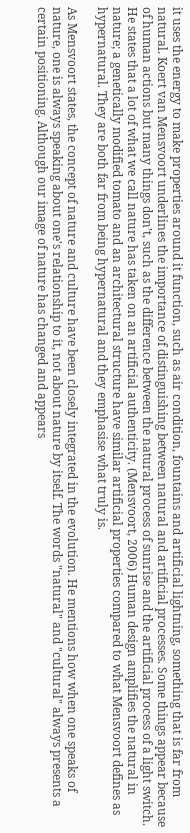it uses the energy to make properties around it function, such as air condition, fountains and artificial lightning, something that is far from natural. Koert van Mensvoort underlines the importance of distinguishing between natural and artificial processes. Some things appear because of human actions but many things don’t, such as the difference between the natural process of sunrise and the artificial process of a light switch. He states that a lot of what we call nature has taken on an artificial authenticity. (Mensvoort, 2006) Human design amplifies the natural in nature; a genetically modified tomato and an architectural structure have similar artificial properties compared to what Mensvoort defines as hypernatural. They are both far from being hypernatural and they emphasise what truly is.

As Mensvoort states, the concept of nature and culture have been closely integrated in the evolution. He mentions how when one speaks of nature, one is always speaking about one's relationship to it, not about nature by itself. The words "natural" and "cultural" always presents a certain positioning. Although our image of nature has changed and appears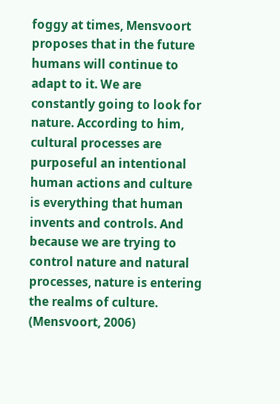foggy at times, Mensvoort proposes that in the future humans will continue to adapt to it. We are constantly going to look for nature. According to him, cultural processes are purposeful an intentional human actions and culture is everything that human invents and controls. And because we are trying to control nature and natural processes, nature is entering the realms of culture. (Mensvoort, 2006)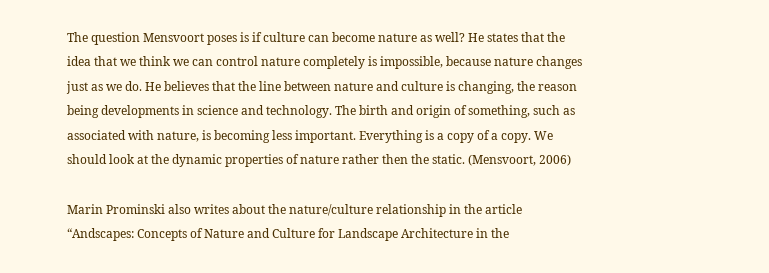The question Mensvoort poses is if culture can become nature as well? He states that the idea that we think we can control nature completely is impossible, because nature changes just as we do. He believes that the line between nature and culture is changing, the reason being developments in science and technology. The birth and origin of something, such as associated with nature, is becoming less important. Everything is a copy of a copy. We should look at the dynamic properties of nature rather then the static. (Mensvoort, 2006)

Marin Prominski also writes about the nature/culture relationship in the article “Andscapes: Concepts of Nature and Culture for Landscape Architecture in the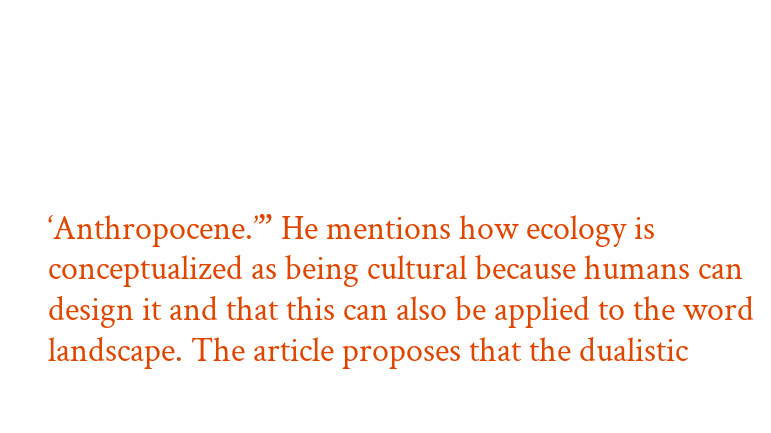‘Anthropocene.’” He mentions how ecology is conceptualized as being cultural because humans can design it and that this can also be applied to the word landscape. The article proposes that the dualistic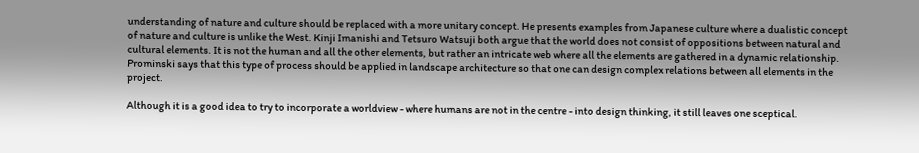understanding of nature and culture should be replaced with a more unitary concept. He presents examples from Japanese culture where a dualistic concept of nature and culture is unlike the West. Kinji Imanishi and Tetsuro Watsuji both argue that the world does not consist of oppositions between natural and cultural elements. It is not the human and all the other elements, but rather an intricate web where all the elements are gathered in a dynamic relationship. Prominski says that this type of process should be applied in landscape architecture so that one can design complex relations between all elements in the project.

Although it is a good idea to try to incorporate a worldview - where humans are not in the centre - into design thinking, it still leaves one sceptical.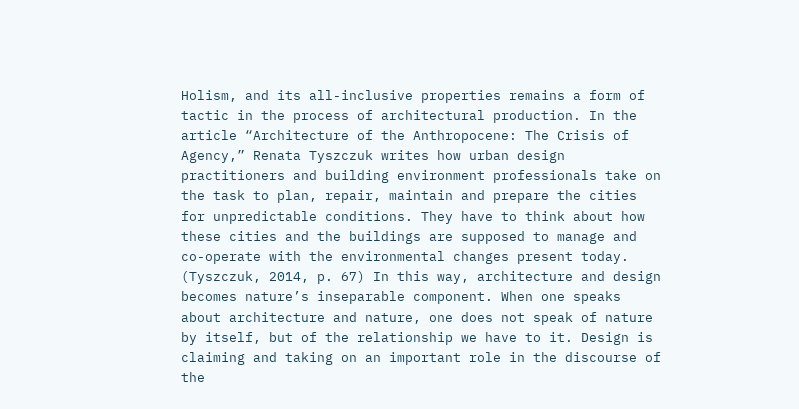Holism, and its all-inclusive properties remains a form of tactic in the process of architectural production. In the article “Architecture of the Anthropocene: The Crisis of Agency,” Renata Tyszczuk writes how urban design practitioners and building environment professionals take on the task to plan, repair, maintain and prepare the cities for unpredictable conditions. They have to think about how these cities and the buildings are supposed to manage and co-operate with the environmental changes present today. (Tyszczuk, 2014, p. 67) In this way, architecture and design becomes nature’s inseparable component. When one speaks about architecture and nature, one does not speak of nature by itself, but of the relationship we have to it. Design is claiming and taking on an important role in the discourse of the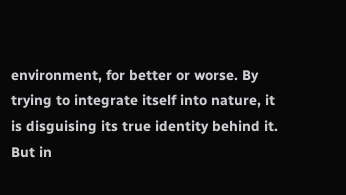environment, for better or worse. By trying to integrate itself into nature, it is disguising its true identity behind it. But in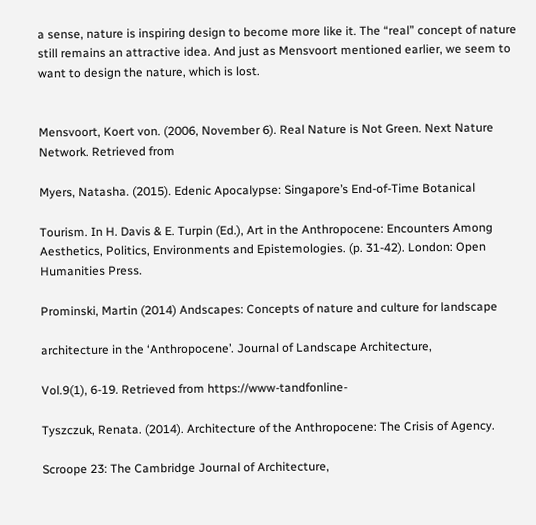a sense, nature is inspiring design to become more like it. The “real” concept of nature still remains an attractive idea. And just as Mensvoort mentioned earlier, we seem to want to design the nature, which is lost.


Mensvoort, Koert von. (2006, November 6). Real Nature is Not Green. Next Nature Network. Retrieved from

Myers, Natasha. (2015). Edenic Apocalypse: Singapore’s End-of-Time Botanical

Tourism. In H. Davis & E. Turpin (Ed.), Art in the Anthropocene: Encounters Among Aesthetics, Politics, Environments and Epistemologies. (p. 31-42). London: Open Humanities Press.

Prominski, Martin (2014) Andscapes: Concepts of nature and culture for landscape

architecture in the ‘Anthropocene’. Journal of Landscape Architecture,

Vol.9(1), 6-19. Retrieved from https://www-tandfonline-

Tyszczuk, Renata. (2014). Architecture of the Anthropocene: The Crisis of Agency.

Scroope 23: The Cambridge Journal of Architecture,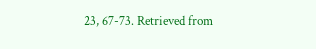23, 67-73. Retrieved from